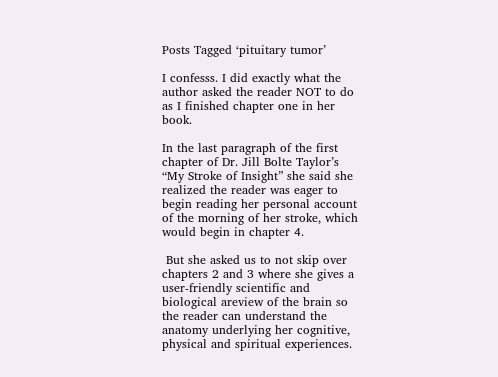Posts Tagged ‘pituitary tumor’

I confesss. I did exactly what the author asked the reader NOT to do as I finished chapter one in her book.

In the last paragraph of the first chapter of Dr. Jill Bolte Taylor’s “My Stroke of Insight” she said she realized the reader was eager to begin reading her personal account of the morning of her stroke, which would begin in chapter 4.

 But she asked us to not skip over chapters 2 and 3 where she gives a user-friendly scientific and biological areview of the brain so the reader can understand the anatomy underlying her cognitive, physical and spiritual experiences.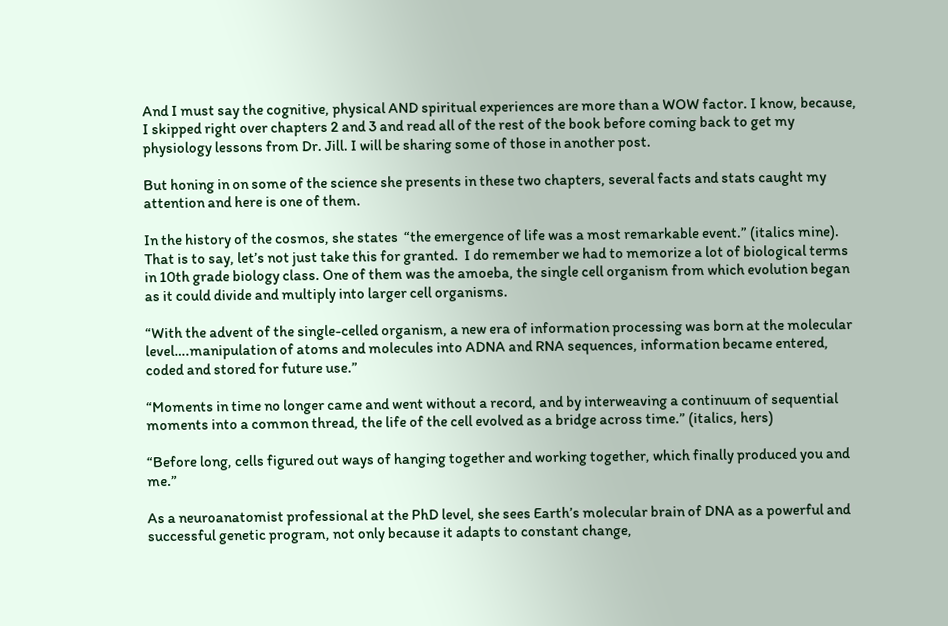And I must say the cognitive, physical AND spiritual experiences are more than a WOW factor. I know, because, I skipped right over chapters 2 and 3 and read all of the rest of the book before coming back to get my physiology lessons from Dr. Jill. I will be sharing some of those in another post.

But honing in on some of the science she presents in these two chapters, several facts and stats caught my attention and here is one of them.

In the history of the cosmos, she states  “the emergence of life was a most remarkable event.” (italics mine). That is to say, let’s not just take this for granted.  I do remember we had to memorize a lot of biological terms in 10th grade biology class. One of them was the amoeba, the single cell organism from which evolution began as it could divide and multiply into larger cell organisms.

“With the advent of the single-celled organism, a new era of information processing was born at the molecular level….manipulation of atoms and molecules into ADNA and RNA sequences, information became entered, coded and stored for future use.”

“Moments in time no longer came and went without a record, and by interweaving a continuum of sequential moments into a common thread, the life of the cell evolved as a bridge across time.” (italics, hers)

“Before long, cells figured out ways of hanging together and working together, which finally produced you and me.”

As a neuroanatomist professional at the PhD level, she sees Earth’s molecular brain of DNA as a powerful and successful genetic program, not only because it adapts to constant change,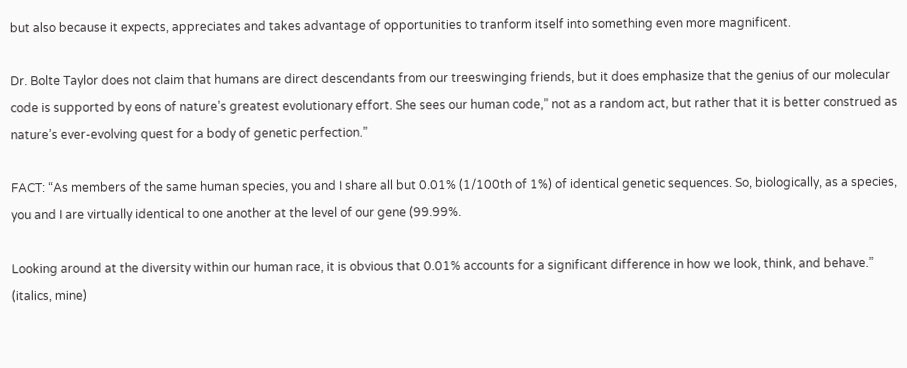but also because it expects, appreciates and takes advantage of opportunities to tranform itself into something even more magnificent.

Dr. Bolte Taylor does not claim that humans are direct descendants from our treeswinging friends, but it does emphasize that the genius of our molecular code is supported by eons of nature’s greatest evolutionary effort. She sees our human code,” not as a random act, but rather that it is better construed as nature’s ever-evolving quest for a body of genetic perfection.”

FACT: “As members of the same human species, you and I share all but 0.01% (1/100th of 1%) of identical genetic sequences. So, biologically, as a species, you and I are virtually identical to one another at the level of our gene (99.99%.

Looking around at the diversity within our human race, it is obvious that 0.01% accounts for a significant difference in how we look, think, and behave.”  (italics, mine)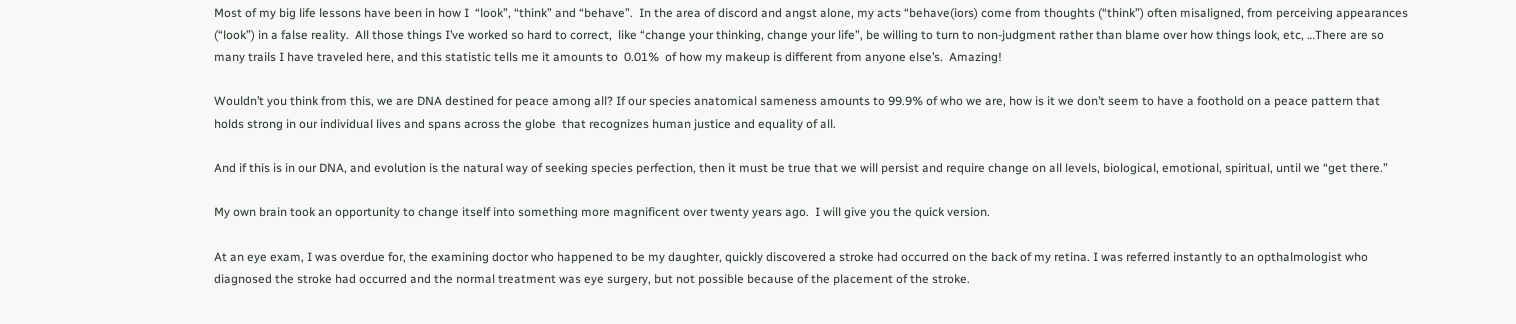Most of my big life lessons have been in how I  “look”, “think” and “behave”.  In the area of discord and angst alone, my acts “behave(iors) come from thoughts (“think”) often misaligned, from perceiving appearances (“look”) in a false reality.  All those things I’ve worked so hard to correct,  like “change your thinking, change your life”, be willing to turn to non-judgment rather than blame over how things look, etc, …There are so many trails I have traveled here, and this statistic tells me it amounts to  0.01%  of how my makeup is different from anyone else’s.  Amazing!

Wouldn’t you think from this, we are DNA destined for peace among all? If our species anatomical sameness amounts to 99.9% of who we are, how is it we don’t seem to have a foothold on a peace pattern that holds strong in our individual lives and spans across the globe  that recognizes human justice and equality of all.

And if this is in our DNA, and evolution is the natural way of seeking species perfection, then it must be true that we will persist and require change on all levels, biological, emotional, spiritual, until we “get there.”

My own brain took an opportunity to change itself into something more magnificent over twenty years ago.  I will give you the quick version.

At an eye exam, I was overdue for, the examining doctor who happened to be my daughter, quickly discovered a stroke had occurred on the back of my retina. I was referred instantly to an opthalmologist who diagnosed the stroke had occurred and the normal treatment was eye surgery, but not possible because of the placement of the stroke.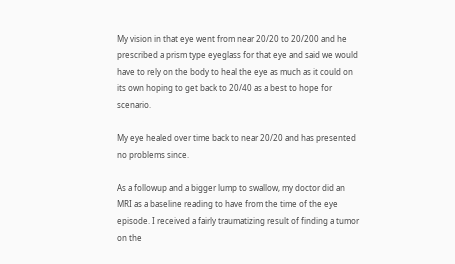My vision in that eye went from near 20/20 to 20/200 and he prescribed a prism type eyeglass for that eye and said we would have to rely on the body to heal the eye as much as it could on its own hoping to get back to 20/40 as a best to hope for scenario.

My eye healed over time back to near 20/20 and has presented no problems since.

As a followup and a bigger lump to swallow, my doctor did an MRI as a baseline reading to have from the time of the eye episode. I received a fairly traumatizing result of finding a tumor on the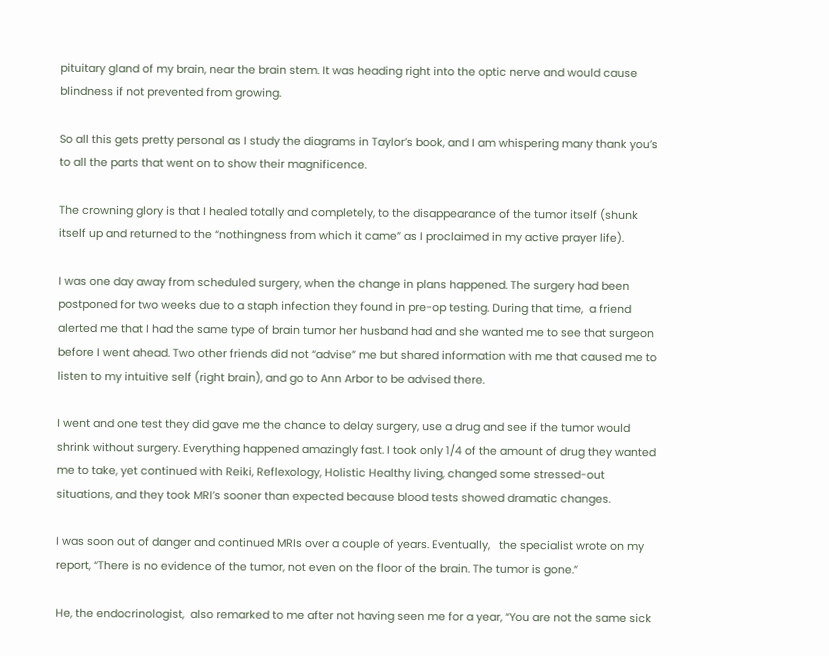pituitary gland of my brain, near the brain stem. It was heading right into the optic nerve and would cause blindness if not prevented from growing.

So all this gets pretty personal as I study the diagrams in Taylor’s book, and I am whispering many thank you’s to all the parts that went on to show their magnificence.

The crowning glory is that I healed totally and completely, to the disappearance of the tumor itself (shunk itself up and returned to the “nothingness from which it came” as I proclaimed in my active prayer life).

I was one day away from scheduled surgery, when the change in plans happened. The surgery had been postponed for two weeks due to a staph infection they found in pre-op testing. During that time,  a friend alerted me that I had the same type of brain tumor her husband had and she wanted me to see that surgeon before I went ahead. Two other friends did not “advise” me but shared information with me that caused me to listen to my intuitive self (right brain), and go to Ann Arbor to be advised there.

I went and one test they did gave me the chance to delay surgery, use a drug and see if the tumor would shrink without surgery. Everything happened amazingly fast. I took only 1/4 of the amount of drug they wanted me to take, yet continued with Reiki, Reflexology, Holistic Healthy living, changed some stressed-out situations, and they took MRI’s sooner than expected because blood tests showed dramatic changes.

I was soon out of danger and continued MRIs over a couple of years. Eventually,   the specialist wrote on my report, “There is no evidence of the tumor, not even on the floor of the brain. The tumor is gone.”

He, the endocrinologist,  also remarked to me after not having seen me for a year, “You are not the same sick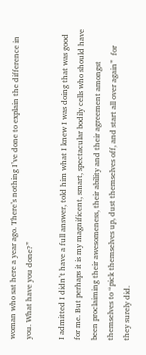woman who sat here a year ago. There’s nothing I’ve done to explain the difference in you. What have you done?”

I admitted I didn’t have a full answer, told him what I knew I was doing that was good for me. But perhaps it is my magnificent, smart, spectacular bodily cells who should have been proclaiming their awesomeness, their ability and their agreement amongst themselves to “pick themselves up, dust themselves off, and start all over again”  for they surely did.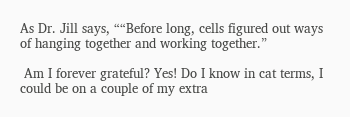As Dr. Jill says, ““Before long, cells figured out ways of hanging together and working together.”

 Am I forever grateful? Yes! Do I know in cat terms, I could be on a couple of my extra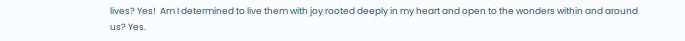lives? Yes!  Am I determined to live them with joy rooted deeply in my heart and open to the wonders within and around us? Yes.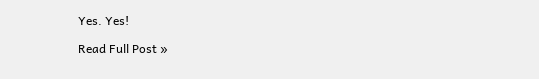Yes. Yes!

Read Full Post »